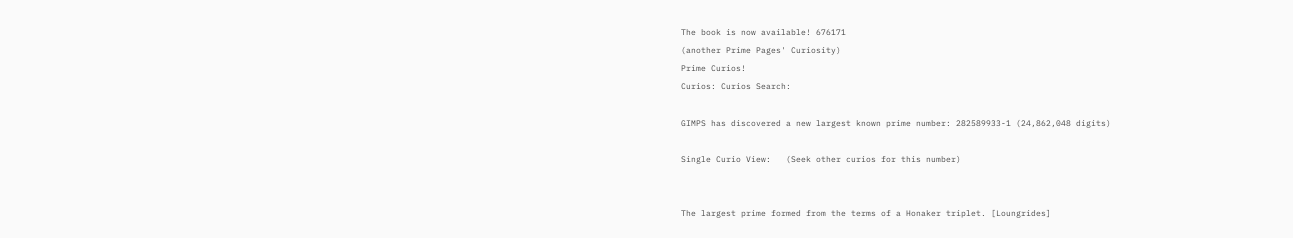The book is now available! 676171
(another Prime Pages' Curiosity)
Prime Curios!
Curios: Curios Search:

GIMPS has discovered a new largest known prime number: 282589933-1 (24,862,048 digits)

Single Curio View:   (Seek other curios for this number)


The largest prime formed from the terms of a Honaker triplet. [Loungrides]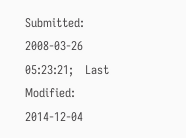Submitted: 2008-03-26 05:23:21;   Last Modified: 2014-12-04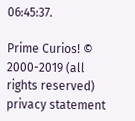06:45:37.

Prime Curios! © 2000-2019 (all rights reserved)  privacy statement